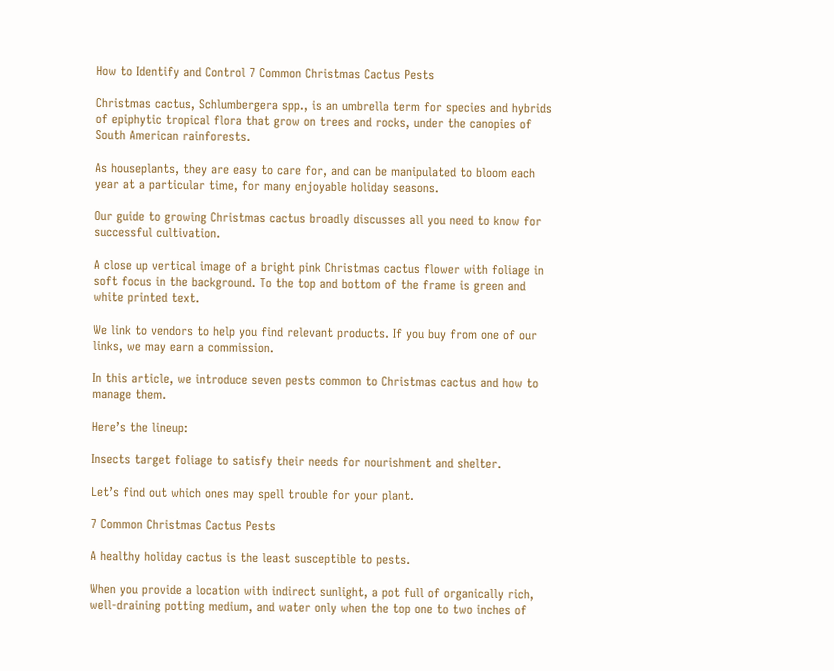How to Identify and Control 7 Common Christmas Cactus Pests

Christmas cactus, Schlumbergera spp., is an umbrella term for species and hybrids of epiphytic tropical flora that grow on trees and rocks, under the canopies of South American rainforests.

As houseplants, they are easy to care for, and can be manipulated to bloom each year at a particular time, for many enjoyable holiday seasons.

Our guide to growing Christmas cactus broadly discusses all you need to know for successful cultivation.

A close up vertical image of a bright pink Christmas cactus flower with foliage in soft focus in the background. To the top and bottom of the frame is green and white printed text.

We link to vendors to help you find relevant products. If you buy from one of our links, we may earn a commission.

In this article, we introduce seven pests common to Christmas cactus and how to manage them.

Here’s the lineup:

Insects target foliage to satisfy their needs for nourishment and shelter.

Let’s find out which ones may spell trouble for your plant.

7 Common Christmas Cactus Pests

A healthy holiday cactus is the least susceptible to pests.

When you provide a location with indirect sunlight, a pot full of organically rich, well-draining potting medium, and water only when the top one to two inches of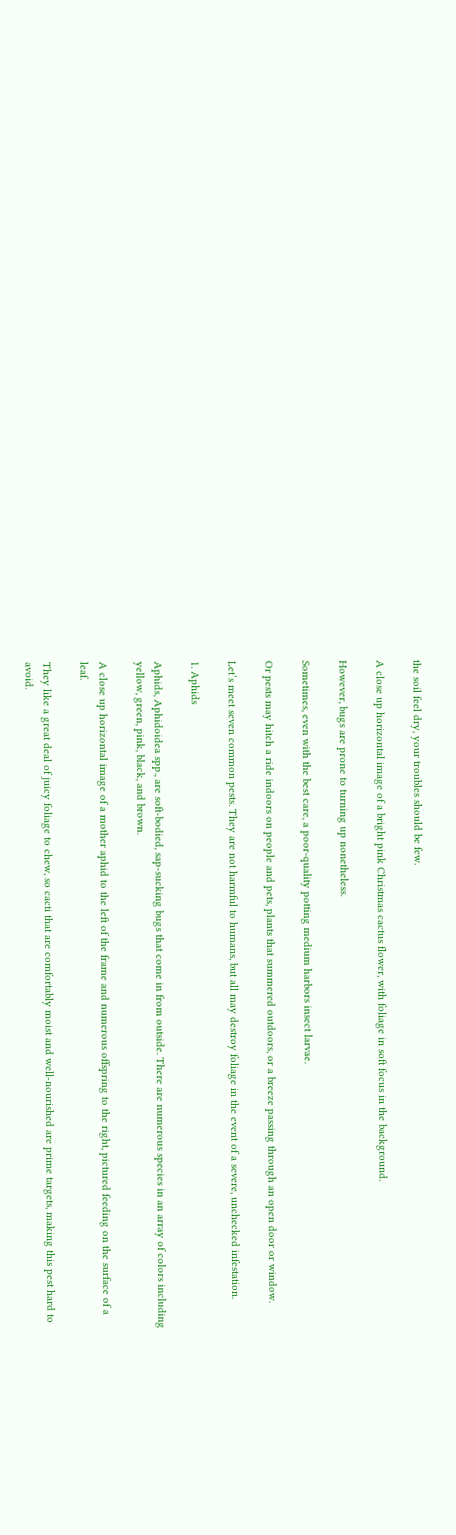the soil feel dry, your troubles should be few.

A close up horizontal image of a bright pink Christmas cactus flower, with foliage in soft focus in the background.

However, bugs are prone to turning up nonetheless.

Sometimes, even with the best care, a poor-quality potting medium harbors insect larvae.

Or pests may hitch a ride indoors on people and pets, plants that summered outdoors, or a breeze passing through an open door or window.

Let’s meet seven common pests. They are not harmful to humans, but all may destroy foliage in the event of a severe, unchecked infestation.

1. Aphids

Aphids, Aphidoidea spp., are soft-bodied, sap-sucking bugs that come in from outside. There are numerous species in an array of colors including yellow, green, pink, black, and brown.

A close up horizontal image of a mother aphid to the left of the frame and numerous offspring to the right, pictured feeding on the surface of a leaf.

They like a great deal of juicy foliage to chew, so cacti that are comfortably moist and well-nourished are prime targets, making this pest hard to avoid.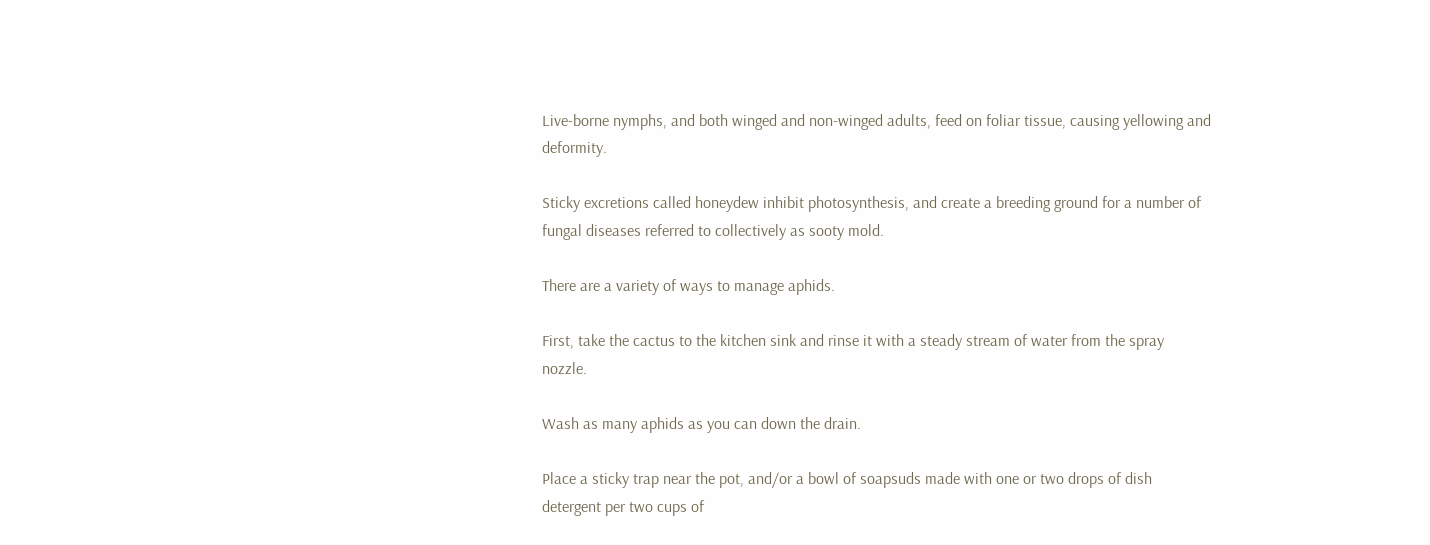Live-borne nymphs, and both winged and non-winged adults, feed on foliar tissue, causing yellowing and deformity.

Sticky excretions called honeydew inhibit photosynthesis, and create a breeding ground for a number of fungal diseases referred to collectively as sooty mold.

There are a variety of ways to manage aphids.

First, take the cactus to the kitchen sink and rinse it with a steady stream of water from the spray nozzle.

Wash as many aphids as you can down the drain.

Place a sticky trap near the pot, and/or a bowl of soapsuds made with one or two drops of dish detergent per two cups of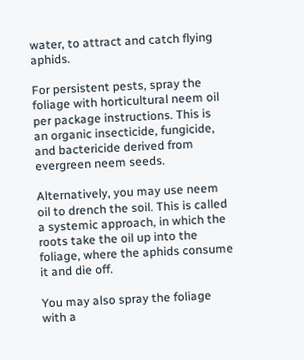water, to attract and catch flying aphids.

For persistent pests, spray the foliage with horticultural neem oil per package instructions. This is an organic insecticide, fungicide, and bactericide derived from evergreen neem seeds.

Alternatively, you may use neem oil to drench the soil. This is called a systemic approach, in which the roots take the oil up into the foliage, where the aphids consume it and die off.

You may also spray the foliage with a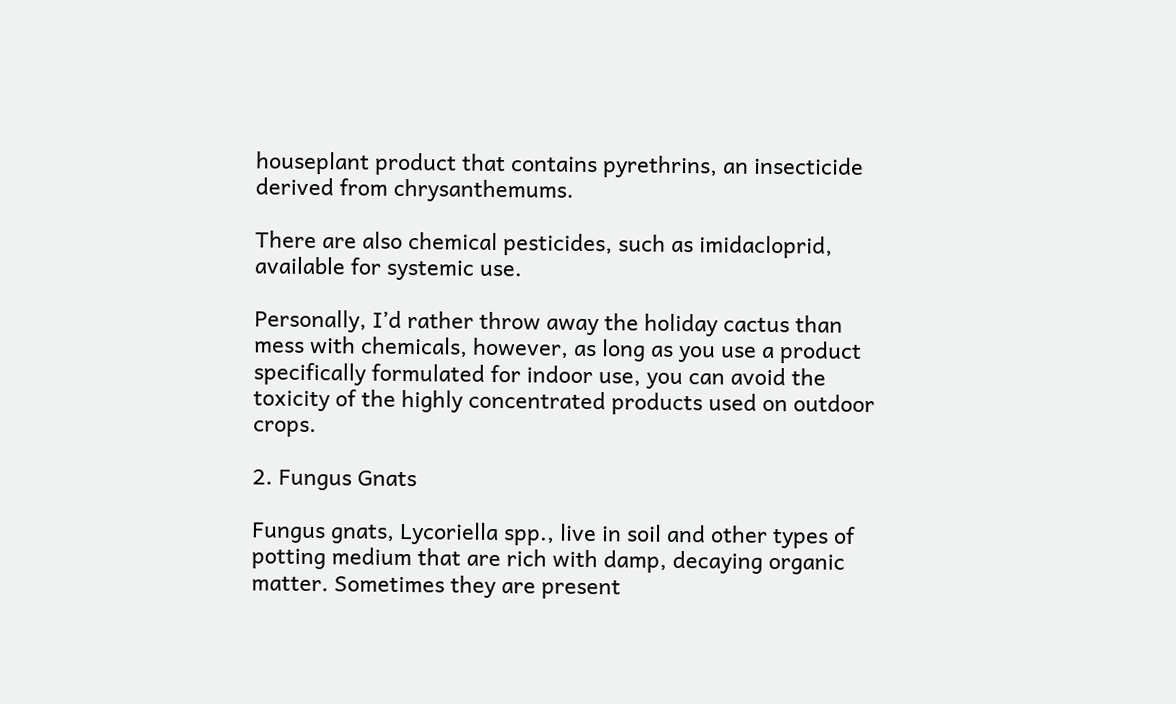houseplant product that contains pyrethrins, an insecticide derived from chrysanthemums.

There are also chemical pesticides, such as imidacloprid, available for systemic use.

Personally, I’d rather throw away the holiday cactus than mess with chemicals, however, as long as you use a product specifically formulated for indoor use, you can avoid the toxicity of the highly concentrated products used on outdoor crops.

2. Fungus Gnats

Fungus gnats, Lycoriella spp., live in soil and other types of potting medium that are rich with damp, decaying organic matter. Sometimes they are present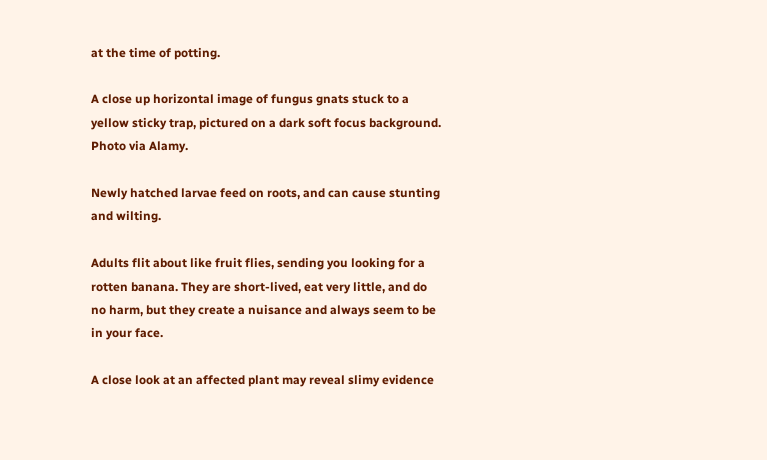at the time of potting.

A close up horizontal image of fungus gnats stuck to a yellow sticky trap, pictured on a dark soft focus background.
Photo via Alamy.

Newly hatched larvae feed on roots, and can cause stunting and wilting.

Adults flit about like fruit flies, sending you looking for a rotten banana. They are short-lived, eat very little, and do no harm, but they create a nuisance and always seem to be in your face.

A close look at an affected plant may reveal slimy evidence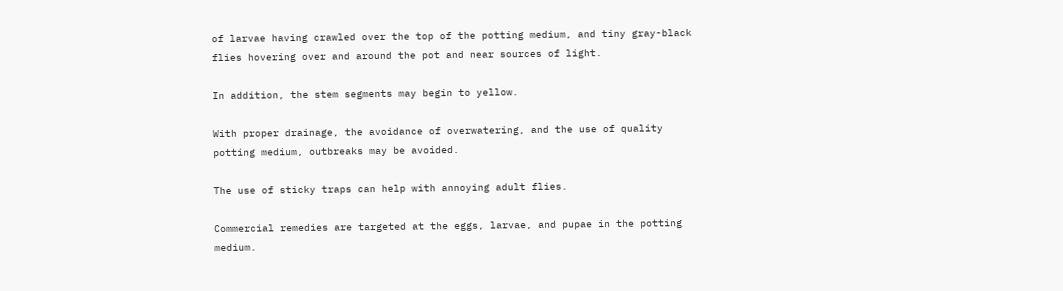of larvae having crawled over the top of the potting medium, and tiny gray-black flies hovering over and around the pot and near sources of light.

In addition, the stem segments may begin to yellow.

With proper drainage, the avoidance of overwatering, and the use of quality potting medium, outbreaks may be avoided.

The use of sticky traps can help with annoying adult flies.

Commercial remedies are targeted at the eggs, larvae, and pupae in the potting medium.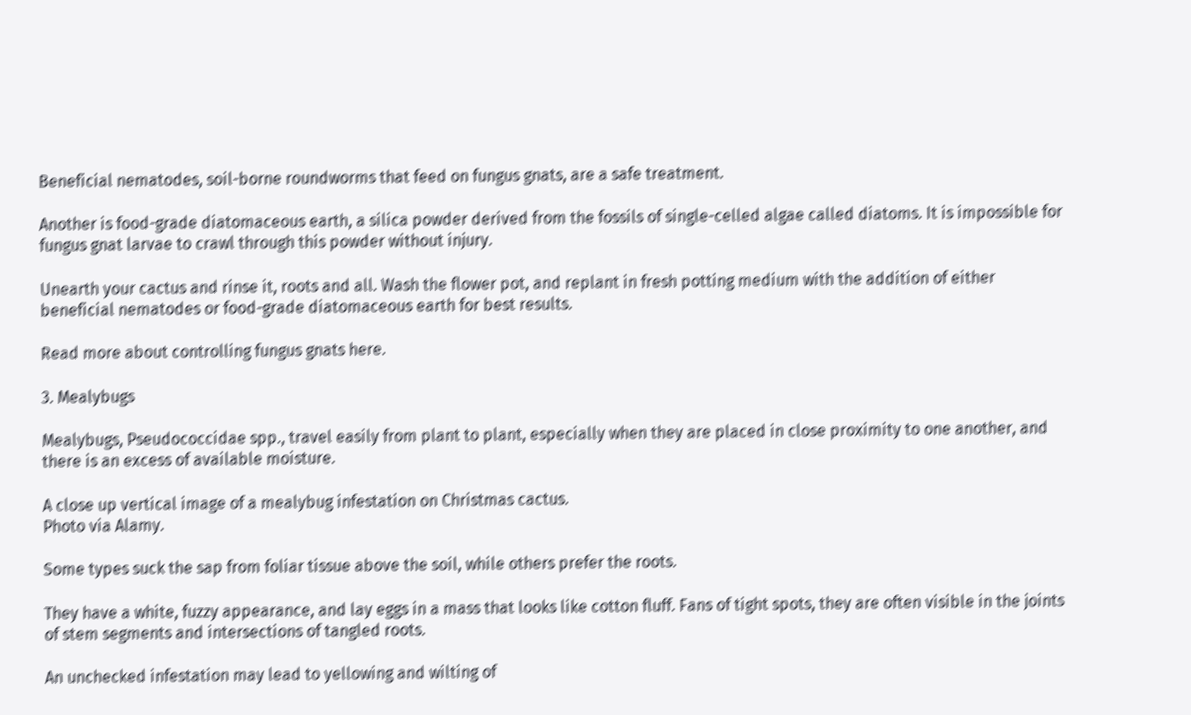Beneficial nematodes, soil-borne roundworms that feed on fungus gnats, are a safe treatment.

Another is food-grade diatomaceous earth, a silica powder derived from the fossils of single-celled algae called diatoms. It is impossible for fungus gnat larvae to crawl through this powder without injury.

Unearth your cactus and rinse it, roots and all. Wash the flower pot, and replant in fresh potting medium with the addition of either beneficial nematodes or food-grade diatomaceous earth for best results.

Read more about controlling fungus gnats here.

3. Mealybugs

Mealybugs, Pseudococcidae spp., travel easily from plant to plant, especially when they are placed in close proximity to one another, and there is an excess of available moisture.

A close up vertical image of a mealybug infestation on Christmas cactus.
Photo via Alamy.

Some types suck the sap from foliar tissue above the soil, while others prefer the roots.

They have a white, fuzzy appearance, and lay eggs in a mass that looks like cotton fluff. Fans of tight spots, they are often visible in the joints of stem segments and intersections of tangled roots.

An unchecked infestation may lead to yellowing and wilting of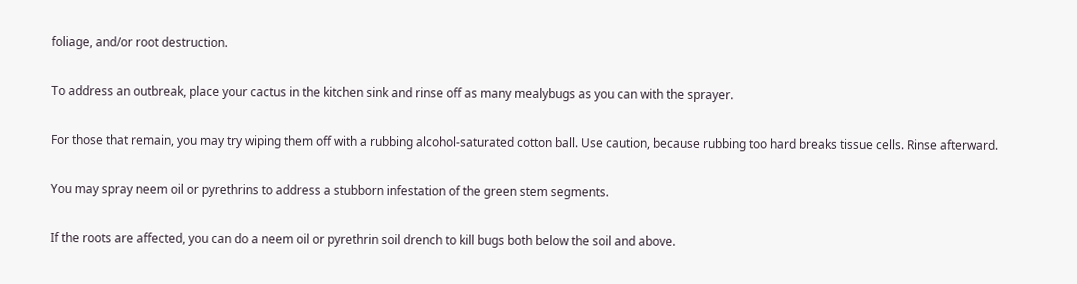foliage, and/or root destruction.

To address an outbreak, place your cactus in the kitchen sink and rinse off as many mealybugs as you can with the sprayer.

For those that remain, you may try wiping them off with a rubbing alcohol-saturated cotton ball. Use caution, because rubbing too hard breaks tissue cells. Rinse afterward.

You may spray neem oil or pyrethrins to address a stubborn infestation of the green stem segments.

If the roots are affected, you can do a neem oil or pyrethrin soil drench to kill bugs both below the soil and above.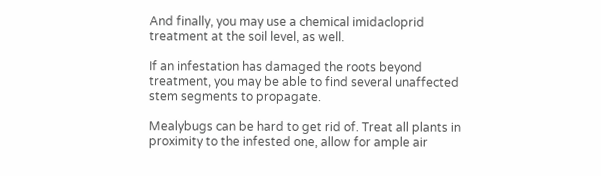And finally, you may use a chemical imidacloprid treatment at the soil level, as well.

If an infestation has damaged the roots beyond treatment, you may be able to find several unaffected stem segments to propagate.

Mealybugs can be hard to get rid of. Treat all plants in proximity to the infested one, allow for ample air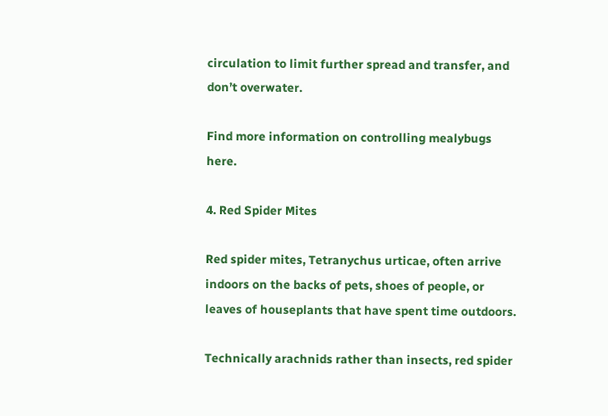circulation to limit further spread and transfer, and don’t overwater.

Find more information on controlling mealybugs here.

4. Red Spider Mites

Red spider mites, Tetranychus urticae, often arrive indoors on the backs of pets, shoes of people, or leaves of houseplants that have spent time outdoors.

Technically arachnids rather than insects, red spider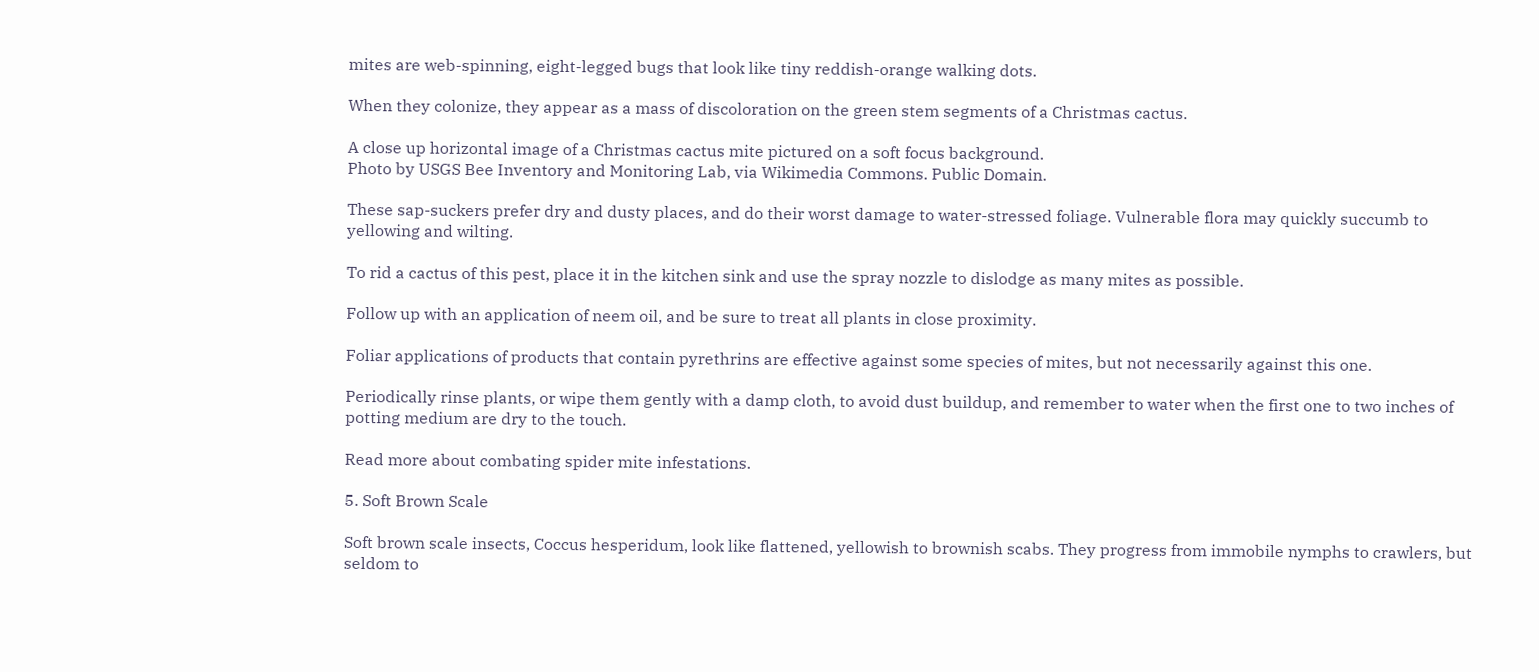mites are web-spinning, eight-legged bugs that look like tiny reddish-orange walking dots.

When they colonize, they appear as a mass of discoloration on the green stem segments of a Christmas cactus.

A close up horizontal image of a Christmas cactus mite pictured on a soft focus background.
Photo by USGS Bee Inventory and Monitoring Lab, via Wikimedia Commons. Public Domain.

These sap-suckers prefer dry and dusty places, and do their worst damage to water-stressed foliage. Vulnerable flora may quickly succumb to yellowing and wilting.

To rid a cactus of this pest, place it in the kitchen sink and use the spray nozzle to dislodge as many mites as possible.

Follow up with an application of neem oil, and be sure to treat all plants in close proximity.

Foliar applications of products that contain pyrethrins are effective against some species of mites, but not necessarily against this one.

Periodically rinse plants, or wipe them gently with a damp cloth, to avoid dust buildup, and remember to water when the first one to two inches of potting medium are dry to the touch.

Read more about combating spider mite infestations.

5. Soft Brown Scale

Soft brown scale insects, Coccus hesperidum, look like flattened, yellowish to brownish scabs. They progress from immobile nymphs to crawlers, but seldom to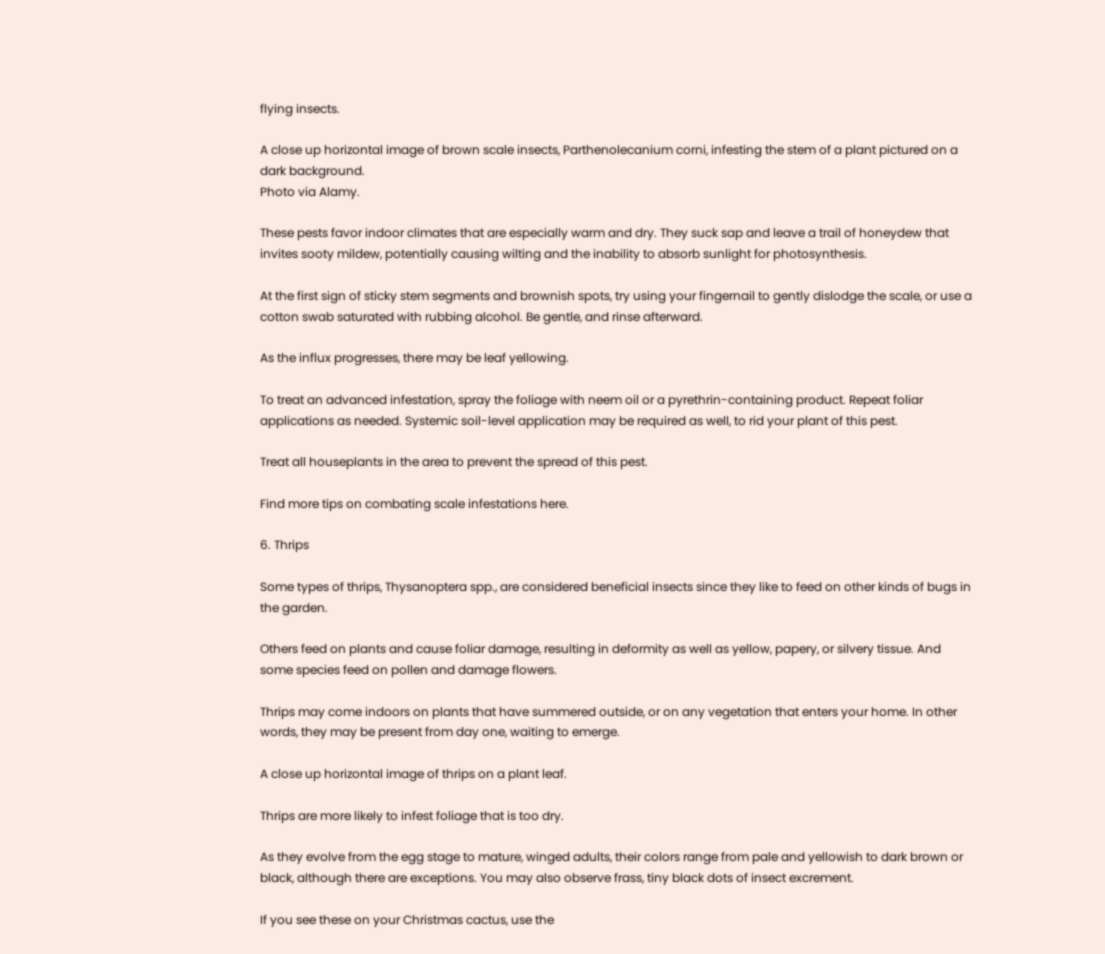flying insects.

A close up horizontal image of brown scale insects, Parthenolecanium corni, infesting the stem of a plant pictured on a dark background.
Photo via Alamy.

These pests favor indoor climates that are especially warm and dry. They suck sap and leave a trail of honeydew that invites sooty mildew, potentially causing wilting and the inability to absorb sunlight for photosynthesis.

At the first sign of sticky stem segments and brownish spots, try using your fingernail to gently dislodge the scale, or use a cotton swab saturated with rubbing alcohol. Be gentle, and rinse afterward.

As the influx progresses, there may be leaf yellowing.

To treat an advanced infestation, spray the foliage with neem oil or a pyrethrin-containing product. Repeat foliar applications as needed. Systemic soil-level application may be required as well, to rid your plant of this pest.

Treat all houseplants in the area to prevent the spread of this pest.

Find more tips on combating scale infestations here.

6. Thrips

Some types of thrips, Thysanoptera spp., are considered beneficial insects since they like to feed on other kinds of bugs in the garden.

Others feed on plants and cause foliar damage, resulting in deformity as well as yellow, papery, or silvery tissue. And some species feed on pollen and damage flowers.

Thrips may come indoors on plants that have summered outside, or on any vegetation that enters your home. In other words, they may be present from day one, waiting to emerge.

A close up horizontal image of thrips on a plant leaf.

Thrips are more likely to infest foliage that is too dry.

As they evolve from the egg stage to mature, winged adults, their colors range from pale and yellowish to dark brown or black, although there are exceptions. You may also observe frass, tiny black dots of insect excrement.

If you see these on your Christmas cactus, use the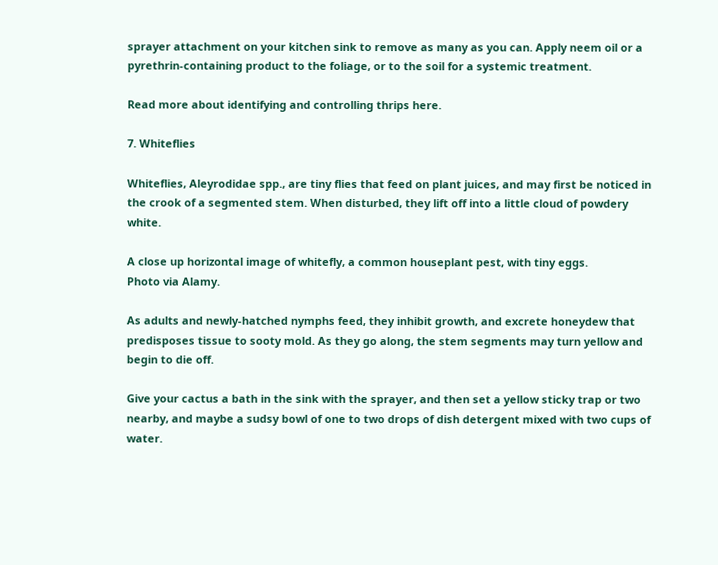sprayer attachment on your kitchen sink to remove as many as you can. Apply neem oil or a pyrethrin-containing product to the foliage, or to the soil for a systemic treatment.

Read more about identifying and controlling thrips here.

7. Whiteflies

Whiteflies, Aleyrodidae spp., are tiny flies that feed on plant juices, and may first be noticed in the crook of a segmented stem. When disturbed, they lift off into a little cloud of powdery white.

A close up horizontal image of whitefly, a common houseplant pest, with tiny eggs.
Photo via Alamy.

As adults and newly-hatched nymphs feed, they inhibit growth, and excrete honeydew that predisposes tissue to sooty mold. As they go along, the stem segments may turn yellow and begin to die off.

Give your cactus a bath in the sink with the sprayer, and then set a yellow sticky trap or two nearby, and maybe a sudsy bowl of one to two drops of dish detergent mixed with two cups of water.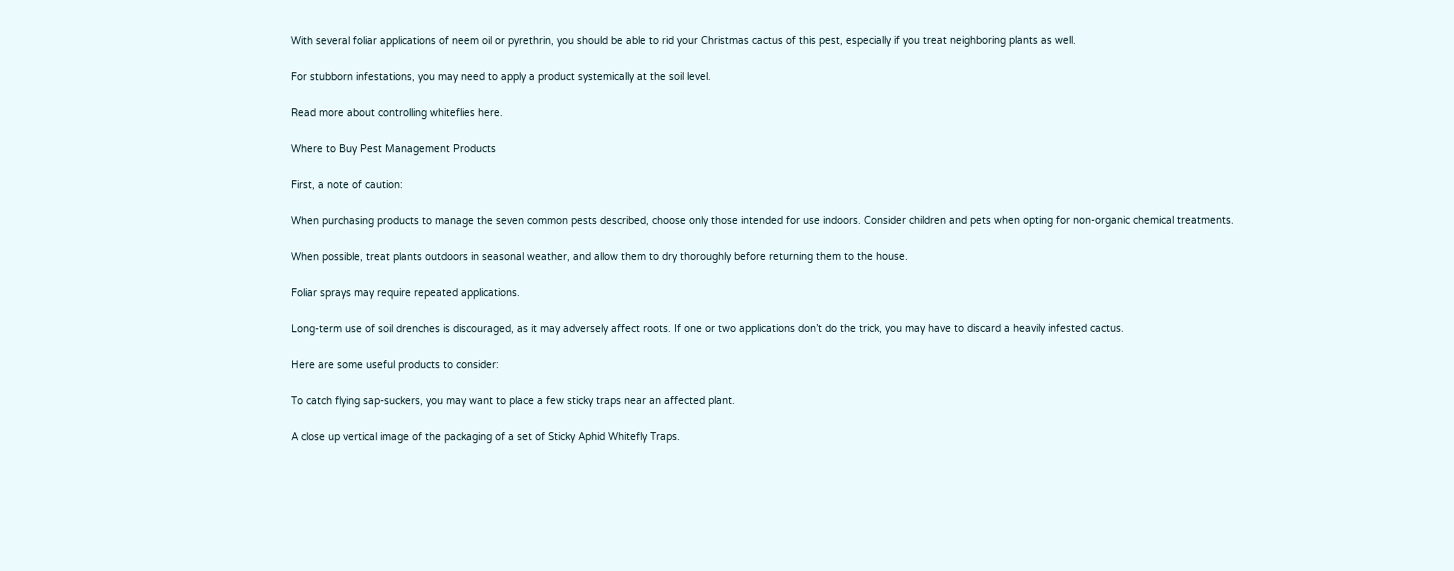With several foliar applications of neem oil or pyrethrin, you should be able to rid your Christmas cactus of this pest, especially if you treat neighboring plants as well.

For stubborn infestations, you may need to apply a product systemically at the soil level.

Read more about controlling whiteflies here.

Where to Buy Pest Management Products

First, a note of caution:

When purchasing products to manage the seven common pests described, choose only those intended for use indoors. Consider children and pets when opting for non-organic chemical treatments.

When possible, treat plants outdoors in seasonal weather, and allow them to dry thoroughly before returning them to the house.

Foliar sprays may require repeated applications.

Long-term use of soil drenches is discouraged, as it may adversely affect roots. If one or two applications don’t do the trick, you may have to discard a heavily infested cactus.

Here are some useful products to consider:

To catch flying sap-suckers, you may want to place a few sticky traps near an affected plant.

A close up vertical image of the packaging of a set of Sticky Aphid Whitefly Traps.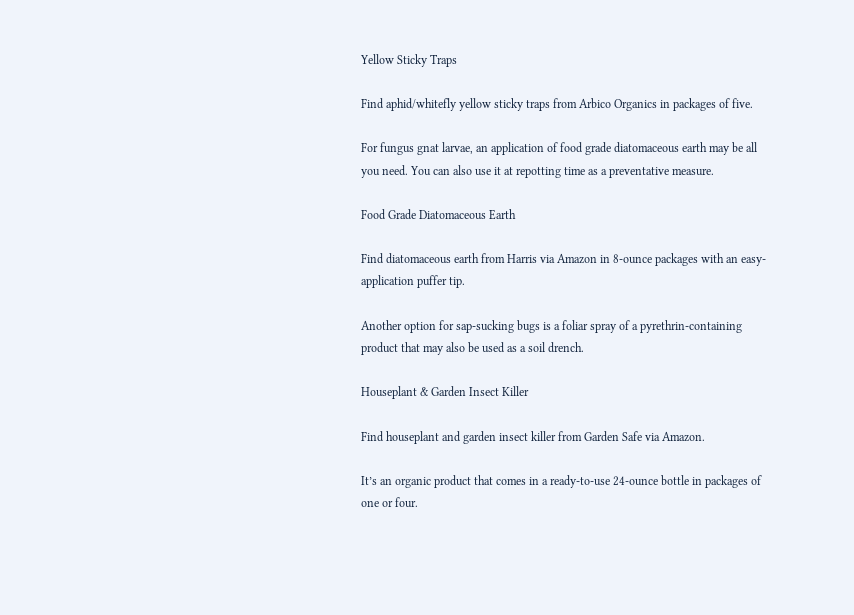Yellow Sticky Traps

Find aphid/whitefly yellow sticky traps from Arbico Organics in packages of five.

For fungus gnat larvae, an application of food grade diatomaceous earth may be all you need. You can also use it at repotting time as a preventative measure.

Food Grade Diatomaceous Earth

Find diatomaceous earth from Harris via Amazon in 8-ounce packages with an easy-application puffer tip.

Another option for sap-sucking bugs is a foliar spray of a pyrethrin-containing product that may also be used as a soil drench.

Houseplant & Garden Insect Killer

Find houseplant and garden insect killer from Garden Safe via Amazon.

It’s an organic product that comes in a ready-to-use 24-ounce bottle in packages of one or four.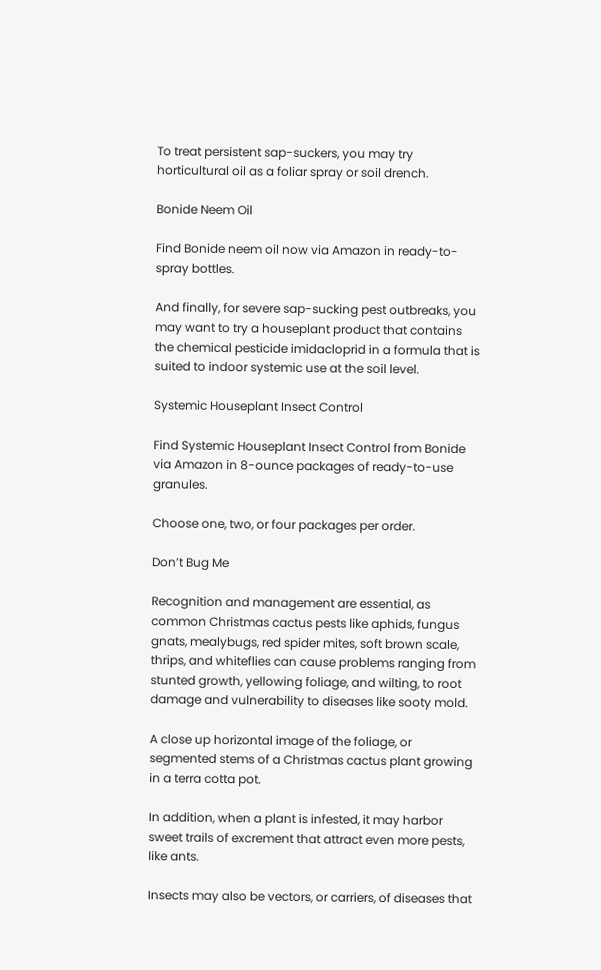To treat persistent sap-suckers, you may try horticultural oil as a foliar spray or soil drench.

Bonide Neem Oil

Find Bonide neem oil now via Amazon in ready-to-spray bottles.

And finally, for severe sap-sucking pest outbreaks, you may want to try a houseplant product that contains the chemical pesticide imidacloprid in a formula that is suited to indoor systemic use at the soil level.

Systemic Houseplant Insect Control

Find Systemic Houseplant Insect Control from Bonide via Amazon in 8-ounce packages of ready-to-use granules.

Choose one, two, or four packages per order.

Don’t Bug Me

Recognition and management are essential, as common Christmas cactus pests like aphids, fungus gnats, mealybugs, red spider mites, soft brown scale, thrips, and whiteflies can cause problems ranging from stunted growth, yellowing foliage, and wilting, to root damage and vulnerability to diseases like sooty mold.

A close up horizontal image of the foliage, or segmented stems of a Christmas cactus plant growing in a terra cotta pot.

In addition, when a plant is infested, it may harbor sweet trails of excrement that attract even more pests, like ants.

Insects may also be vectors, or carriers, of diseases that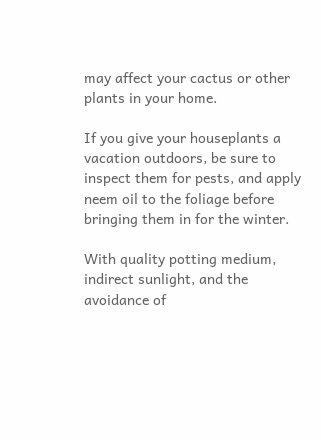may affect your cactus or other plants in your home.

If you give your houseplants a vacation outdoors, be sure to inspect them for pests, and apply neem oil to the foliage before bringing them in for the winter.

With quality potting medium, indirect sunlight, and the avoidance of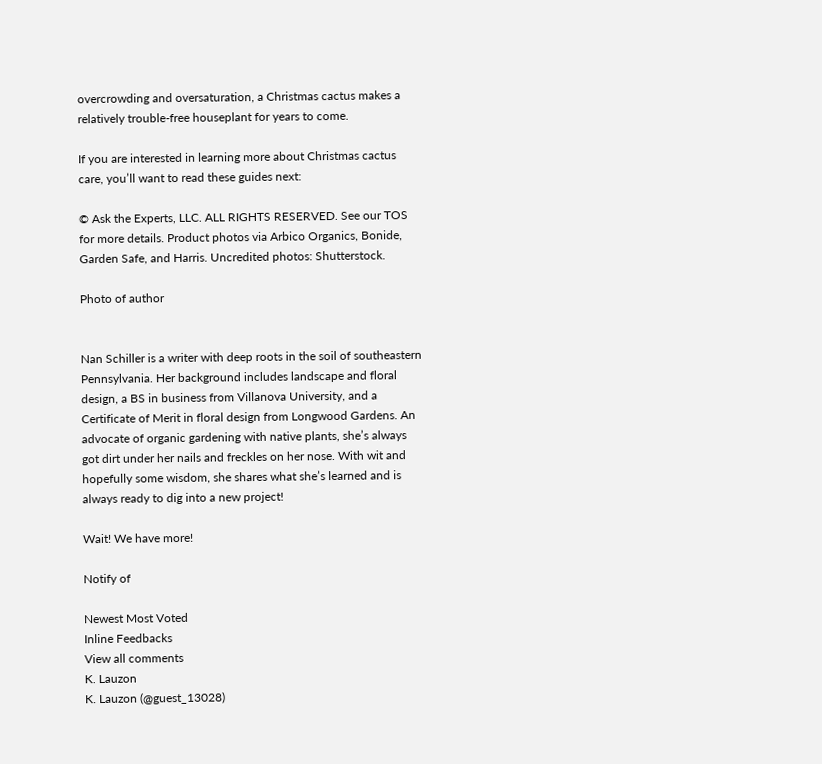overcrowding and oversaturation, a Christmas cactus makes a relatively trouble-free houseplant for years to come.

If you are interested in learning more about Christmas cactus care, you’ll want to read these guides next:

© Ask the Experts, LLC. ALL RIGHTS RESERVED. See our TOS for more details. Product photos via Arbico Organics, Bonide, Garden Safe, and Harris. Uncredited photos: Shutterstock.

Photo of author


Nan Schiller is a writer with deep roots in the soil of southeastern Pennsylvania. Her background includes landscape and floral design, a BS in business from Villanova University, and a Certificate of Merit in floral design from Longwood Gardens. An advocate of organic gardening with native plants, she’s always got dirt under her nails and freckles on her nose. With wit and hopefully some wisdom, she shares what she’s learned and is always ready to dig into a new project!

Wait! We have more!

Notify of

Newest Most Voted
Inline Feedbacks
View all comments
K. Lauzon
K. Lauzon (@guest_13028)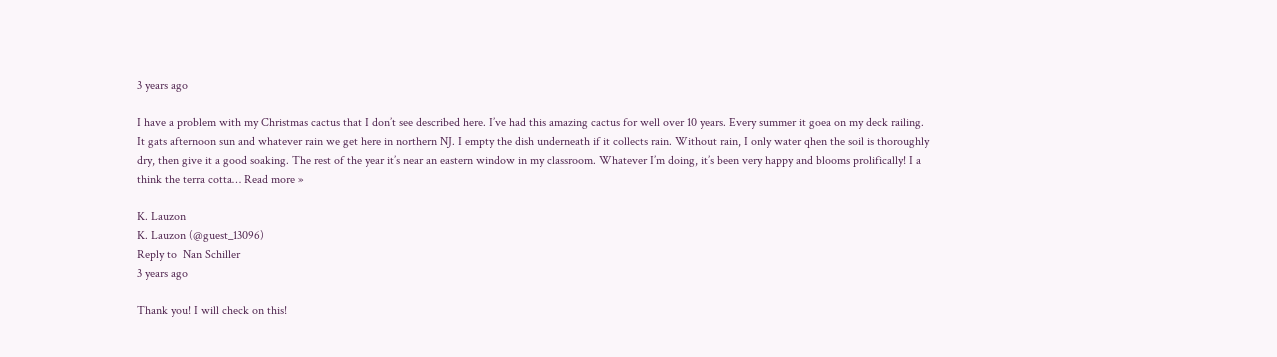3 years ago

I have a problem with my Christmas cactus that I don’t see described here. I’ve had this amazing cactus for well over 10 years. Every summer it goea on my deck railing. It gats afternoon sun and whatever rain we get here in northern NJ. I empty the dish underneath if it collects rain. Without rain, I only water qhen the soil is thoroughly dry, then give it a good soaking. The rest of the year it’s near an eastern window in my classroom. Whatever I’m doing, it’s been very happy and blooms prolifically! I a think the terra cotta… Read more »

K. Lauzon
K. Lauzon (@guest_13096)
Reply to  Nan Schiller
3 years ago

Thank you! I will check on this!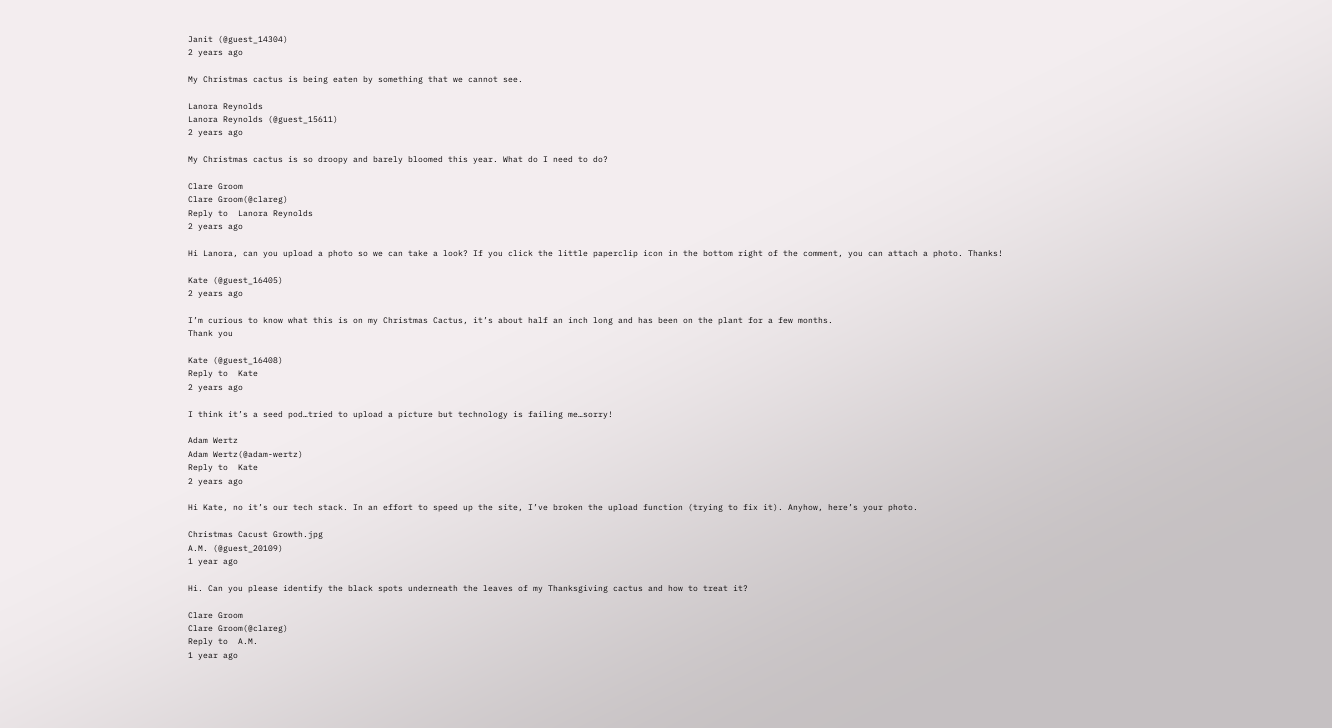Janit (@guest_14304)
2 years ago

My Christmas cactus is being eaten by something that we cannot see.

Lanora Reynolds
Lanora Reynolds (@guest_15611)
2 years ago

My Christmas cactus is so droopy and barely bloomed this year. What do I need to do?

Clare Groom
Clare Groom(@clareg)
Reply to  Lanora Reynolds
2 years ago

Hi Lanora, can you upload a photo so we can take a look? If you click the little paperclip icon in the bottom right of the comment, you can attach a photo. Thanks!

Kate (@guest_16405)
2 years ago

I’m curious to know what this is on my Christmas Cactus, it’s about half an inch long and has been on the plant for a few months.
Thank you

Kate (@guest_16408)
Reply to  Kate
2 years ago

I think it’s a seed pod…tried to upload a picture but technology is failing me…sorry!

Adam Wertz
Adam Wertz(@adam-wertz)
Reply to  Kate
2 years ago

Hi Kate, no it’s our tech stack. In an effort to speed up the site, I’ve broken the upload function (trying to fix it). Anyhow, here’s your photo.

Christmas Cacust Growth.jpg
A.M. (@guest_20109)
1 year ago

Hi. Can you please identify the black spots underneath the leaves of my Thanksgiving cactus and how to treat it?

Clare Groom
Clare Groom(@clareg)
Reply to  A.M.
1 year ago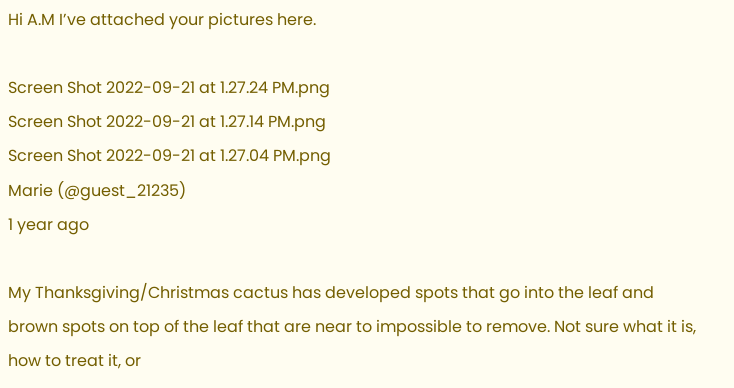Hi A.M I’ve attached your pictures here.

Screen Shot 2022-09-21 at 1.27.24 PM.png
Screen Shot 2022-09-21 at 1.27.14 PM.png
Screen Shot 2022-09-21 at 1.27.04 PM.png
Marie (@guest_21235)
1 year ago

My Thanksgiving/Christmas cactus has developed spots that go into the leaf and brown spots on top of the leaf that are near to impossible to remove. Not sure what it is, how to treat it, or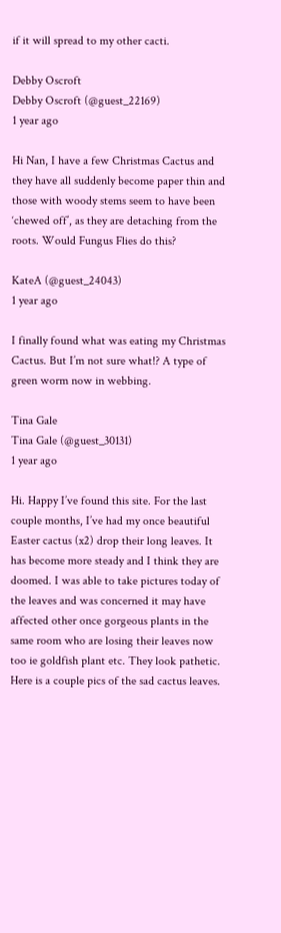if it will spread to my other cacti.

Debby Oscroft
Debby Oscroft (@guest_22169)
1 year ago

Hi Nan, I have a few Christmas Cactus and they have all suddenly become paper thin and those with woody stems seem to have been ‘chewed off’, as they are detaching from the roots. Would Fungus Flies do this?

KateA (@guest_24043)
1 year ago

I finally found what was eating my Christmas Cactus. But I’m not sure what!? A type of green worm now in webbing.

Tina Gale
Tina Gale (@guest_30131)
1 year ago

Hi. Happy I’ve found this site. For the last couple months, I’ve had my once beautiful Easter cactus (x2) drop their long leaves. It has become more steady and I think they are doomed. I was able to take pictures today of the leaves and was concerned it may have affected other once gorgeous plants in the same room who are losing their leaves now too ie goldfish plant etc. They look pathetic. Here is a couple pics of the sad cactus leaves.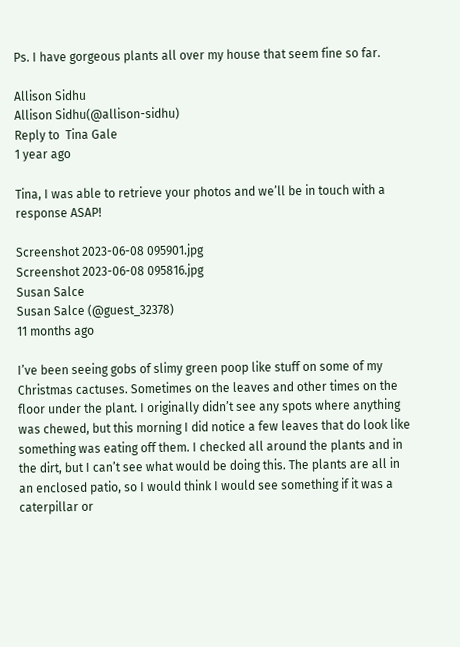Ps. I have gorgeous plants all over my house that seem fine so far.

Allison Sidhu
Allison Sidhu(@allison-sidhu)
Reply to  Tina Gale
1 year ago

Tina, I was able to retrieve your photos and we’ll be in touch with a response ASAP!

Screenshot 2023-06-08 095901.jpg
Screenshot 2023-06-08 095816.jpg
Susan Salce
Susan Salce (@guest_32378)
11 months ago

I’ve been seeing gobs of slimy green poop like stuff on some of my Christmas cactuses. Sometimes on the leaves and other times on the floor under the plant. I originally didn’t see any spots where anything was chewed, but this morning I did notice a few leaves that do look like something was eating off them. I checked all around the plants and in the dirt, but I can’t see what would be doing this. The plants are all in an enclosed patio, so I would think I would see something if it was a caterpillar or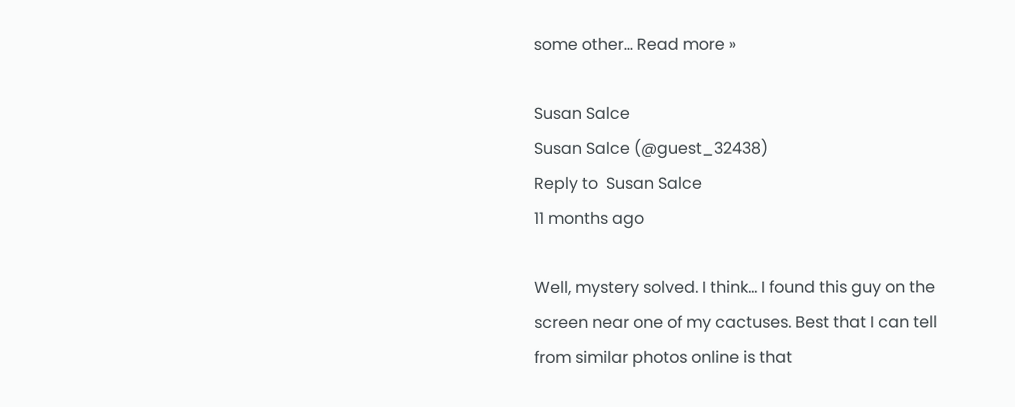some other… Read more »

Susan Salce
Susan Salce (@guest_32438)
Reply to  Susan Salce
11 months ago

Well, mystery solved. I think… I found this guy on the screen near one of my cactuses. Best that I can tell from similar photos online is that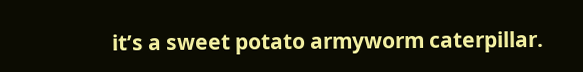it’s a sweet potato armyworm caterpillar.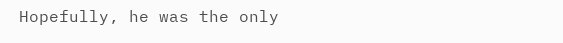Hopefully, he was the only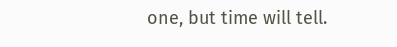one, but time will tell.